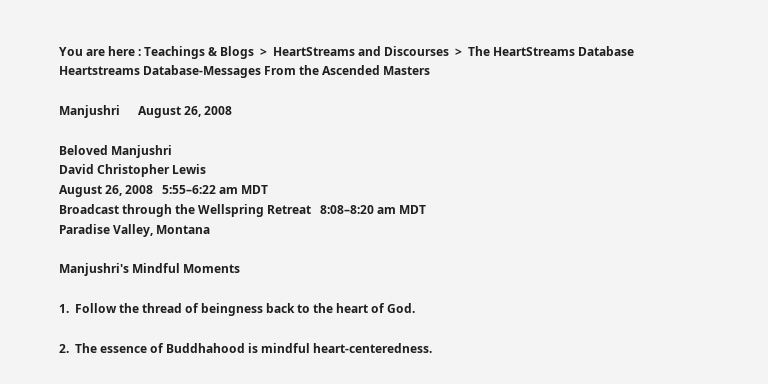You are here : Teachings & Blogs  >  HeartStreams and Discourses  >  The HeartStreams Database
Heartstreams Database-Messages From the Ascended Masters

Manjushri      August 26, 2008

Beloved Manjushri
David Christopher Lewis
August 26, 2008   5:55–6:22 am MDT
Broadcast through the Wellspring Retreat   8:08–8:20 am MDT
Paradise Valley, Montana

Manjushri's Mindful Moments

1.  Follow the thread of beingness back to the heart of God.

2.  The essence of Buddhahood is mindful heart-centeredness.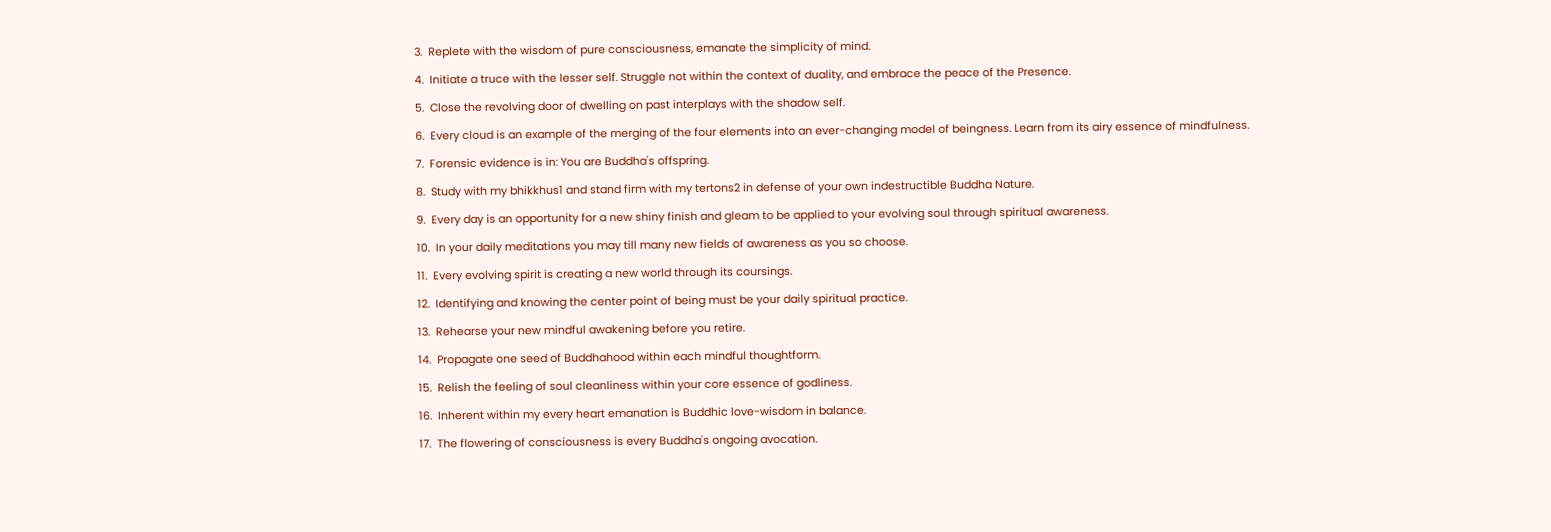3.  Replete with the wisdom of pure consciousness, emanate the simplicity of mind.

4.  Initiate a truce with the lesser self. Struggle not within the context of duality, and embrace the peace of the Presence.

5.  Close the revolving door of dwelling on past interplays with the shadow self.

6.  Every cloud is an example of the merging of the four elements into an ever-changing model of beingness. Learn from its airy essence of mindfulness.

7.  Forensic evidence is in: You are Buddha's offspring.

8.  Study with my bhikkhus1 and stand firm with my tertons2 in defense of your own indestructible Buddha Nature.

9.  Every day is an opportunity for a new shiny finish and gleam to be applied to your evolving soul through spiritual awareness.

10.  In your daily meditations you may till many new fields of awareness as you so choose.

11.  Every evolving spirit is creating a new world through its coursings.

12.  Identifying and knowing the center point of being must be your daily spiritual practice.

13.  Rehearse your new mindful awakening before you retire.

14.  Propagate one seed of Buddhahood within each mindful thoughtform.

15.  Relish the feeling of soul cleanliness within your core essence of godliness.

16.  Inherent within my every heart emanation is Buddhic love-wisdom in balance.

17.  The flowering of consciousness is every Buddha's ongoing avocation.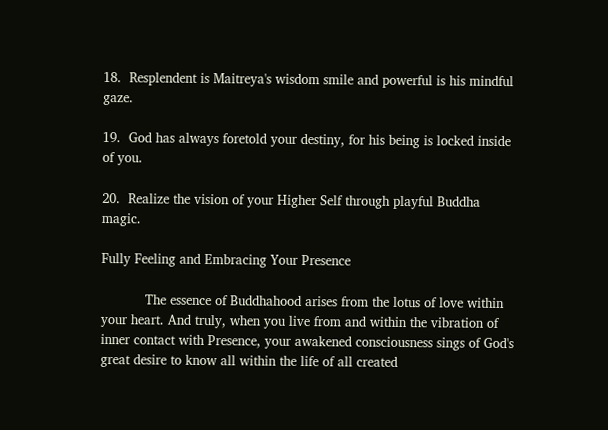18.  Resplendent is Maitreya's wisdom smile and powerful is his mindful gaze.

19.  God has always foretold your destiny, for his being is locked inside of you.

20.  Realize the vision of your Higher Self through playful Buddha magic.

Fully Feeling and Embracing Your Presence

           The essence of Buddhahood arises from the lotus of love within your heart. And truly, when you live from and within the vibration of inner contact with Presence, your awakened consciousness sings of God's great desire to know all within the life of all created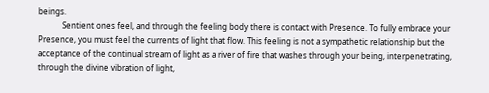beings.
            Sentient ones feel, and through the feeling body there is contact with Presence. To fully embrace your Presence, you must feel the currents of light that flow. This feeling is not a sympathetic relationship but the acceptance of the continual stream of light as a river of fire that washes through your being, interpenetrating, through the divine vibration of light,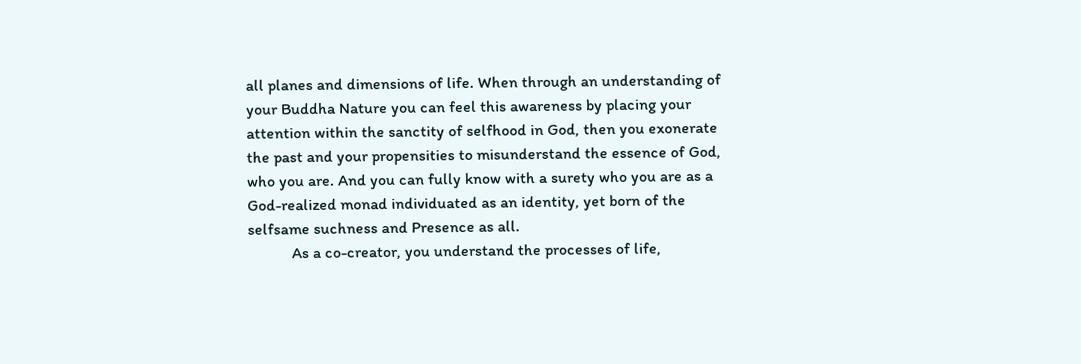all planes and dimensions of life. When through an understanding of your Buddha Nature you can feel this awareness by placing your attention within the sanctity of selfhood in God, then you exonerate the past and your propensities to misunderstand the essence of God, who you are. And you can fully know with a surety who you are as a God-realized monad individuated as an identity, yet born of the selfsame suchness and Presence as all.
           As a co-creator, you understand the processes of life,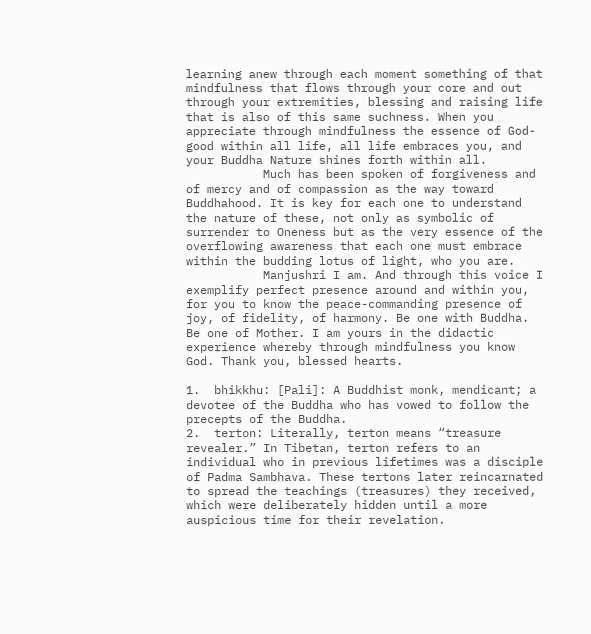learning anew through each moment something of that mindfulness that flows through your core and out through your extremities, blessing and raising life that is also of this same suchness. When you appreciate through mindfulness the essence of God-good within all life, all life embraces you, and your Buddha Nature shines forth within all.
           Much has been spoken of forgiveness and of mercy and of compassion as the way toward Buddhahood. It is key for each one to understand the nature of these, not only as symbolic of surrender to Oneness but as the very essence of the overflowing awareness that each one must embrace within the budding lotus of light, who you are.
           Manjushri I am. And through this voice I exemplify perfect presence around and within you, for you to know the peace-commanding presence of joy, of fidelity, of harmony. Be one with Buddha. Be one of Mother. I am yours in the didactic experience whereby through mindfulness you know God. Thank you, blessed hearts.

1.  bhikkhu: [Pali]: A Buddhist monk, mendicant; a devotee of the Buddha who has vowed to follow the precepts of the Buddha.
2.  terton: Literally, terton means “treasure revealer.” In Tibetan, terton refers to an individual who in previous lifetimes was a disciple of Padma Sambhava. These tertons later reincarnated to spread the teachings (treasures) they received, which were deliberately hidden until a more auspicious time for their revelation.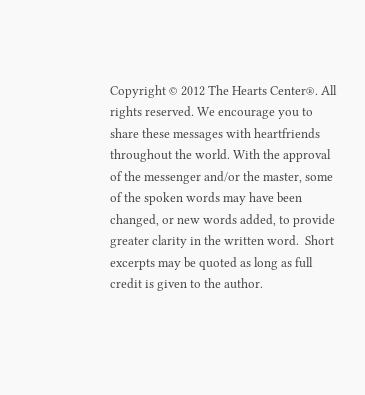Copyright © 2012 The Hearts Center®. All rights reserved. We encourage you to share these messages with heartfriends throughout the world. With the approval of the messenger and/or the master, some of the spoken words may have been changed, or new words added, to provide greater clarity in the written word.  Short excerpts may be quoted as long as full credit is given to the author.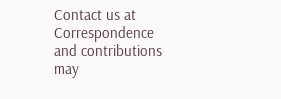Contact us at Correspondence and contributions may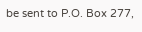be sent to P.O. Box 277,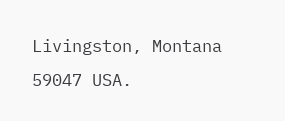Livingston, Montana 59047 USA.